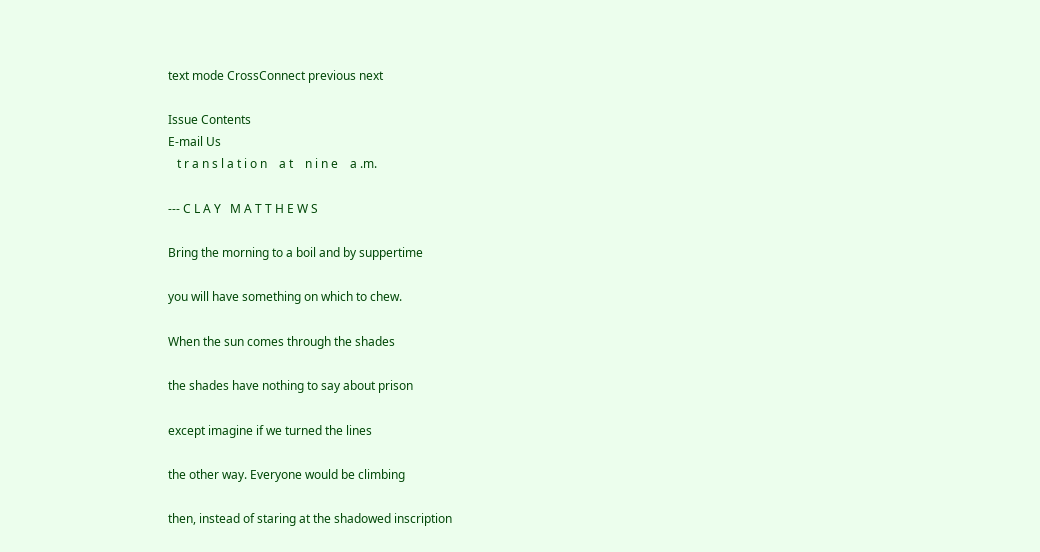text mode CrossConnect previous next

Issue Contents
E-mail Us
   t r a n s l a t i o n    a t    n i n e    a .m.

--- C L A Y   M A T T H E W S

Bring the morning to a boil and by suppertime

you will have something on which to chew.

When the sun comes through the shades

the shades have nothing to say about prison

except imagine if we turned the lines

the other way. Everyone would be climbing

then, instead of staring at the shadowed inscription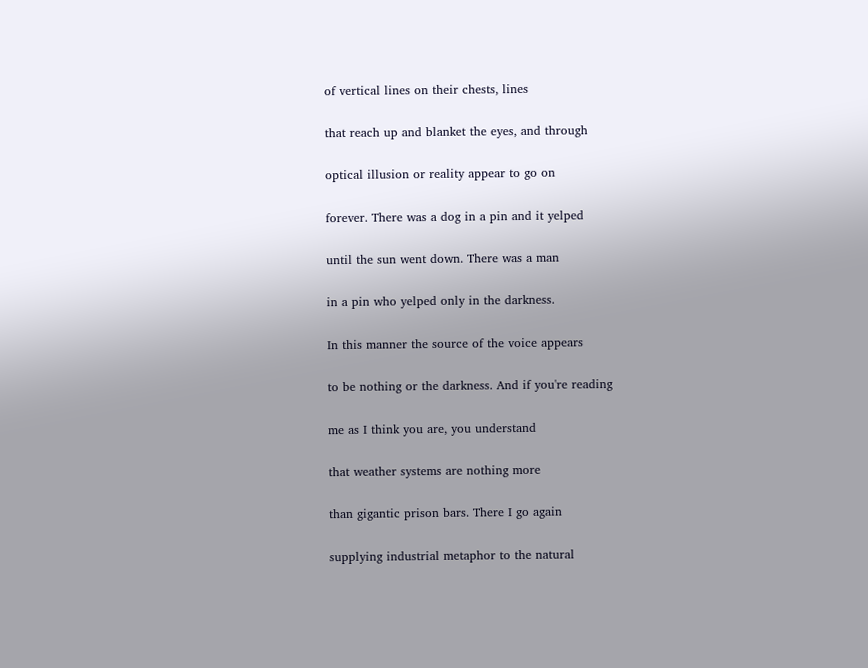of vertical lines on their chests, lines

that reach up and blanket the eyes, and through

optical illusion or reality appear to go on

forever. There was a dog in a pin and it yelped

until the sun went down. There was a man

in a pin who yelped only in the darkness.

In this manner the source of the voice appears

to be nothing or the darkness. And if you're reading

me as I think you are, you understand

that weather systems are nothing more

than gigantic prison bars. There I go again

supplying industrial metaphor to the natural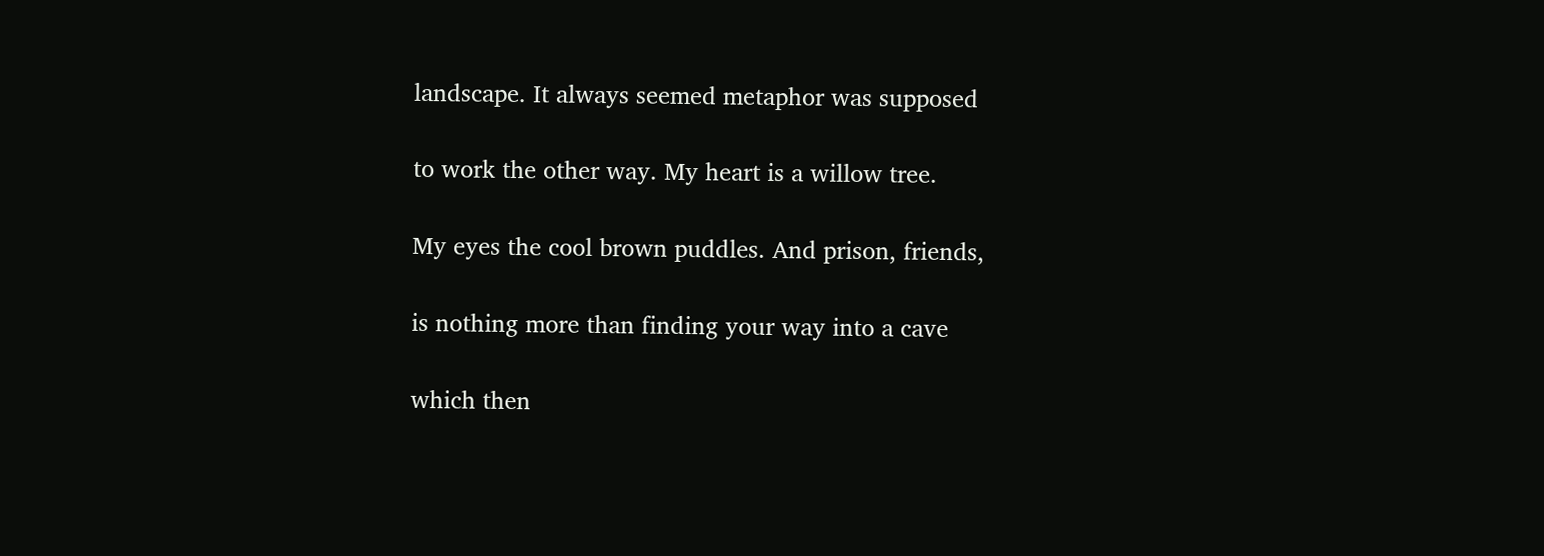landscape. It always seemed metaphor was supposed

to work the other way. My heart is a willow tree.

My eyes the cool brown puddles. And prison, friends,

is nothing more than finding your way into a cave

which then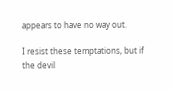appears to have no way out.

I resist these temptations, but if the devil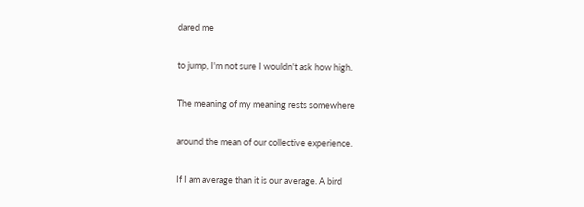dared me

to jump, I'm not sure I wouldn't ask how high.

The meaning of my meaning rests somewhere

around the mean of our collective experience.

If I am average than it is our average. A bird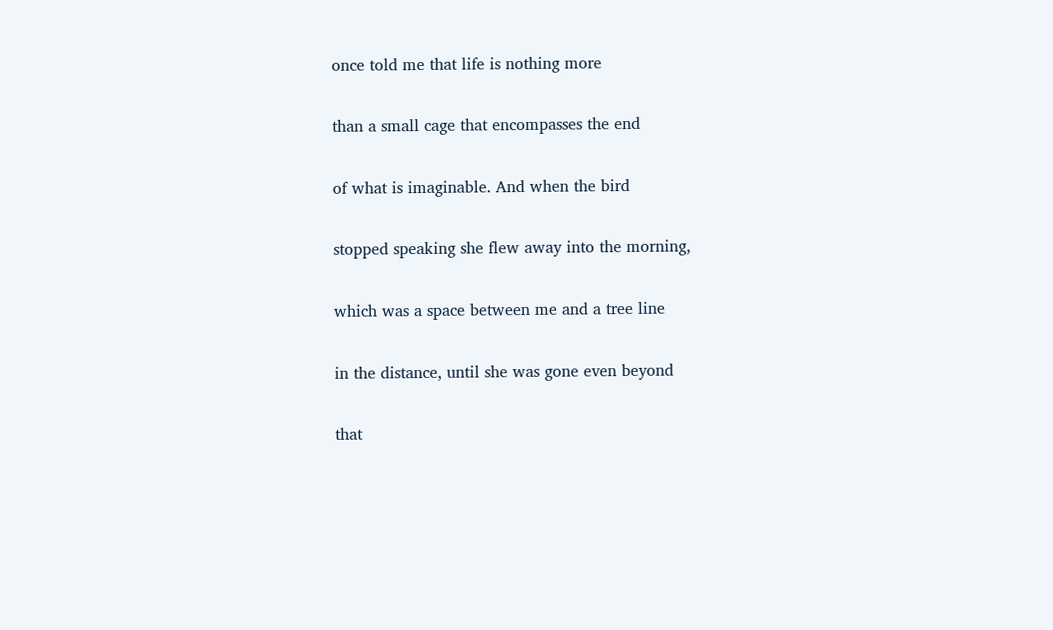once told me that life is nothing more

than a small cage that encompasses the end

of what is imaginable. And when the bird

stopped speaking she flew away into the morning,

which was a space between me and a tree line

in the distance, until she was gone even beyond

that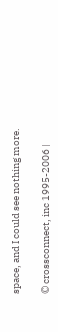space, and I could see nothing more.

© crossconnect, inc 1995-2006 |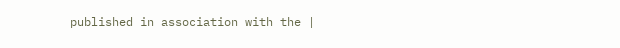published in association with the |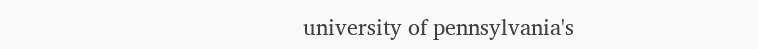university of pennsylvania's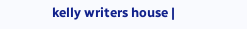kelly writers house |